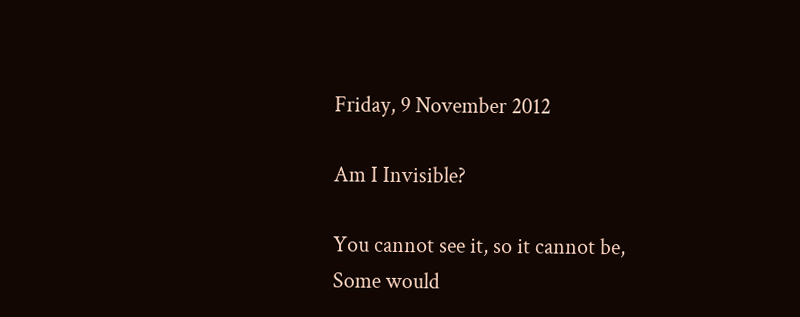Friday, 9 November 2012

Am I Invisible?

You cannot see it, so it cannot be,
Some would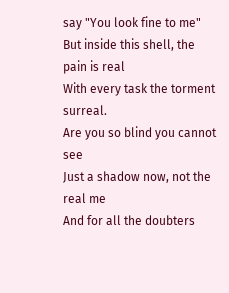say "You look fine to me"
But inside this shell, the pain is real
With every task the torment surreal.
Are you so blind you cannot see
Just a shadow now, not the real me
And for all the doubters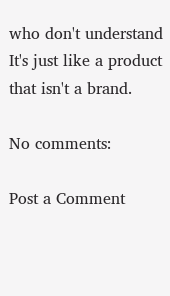who don't understand
It's just like a product that isn't a brand.

No comments:

Post a Comment